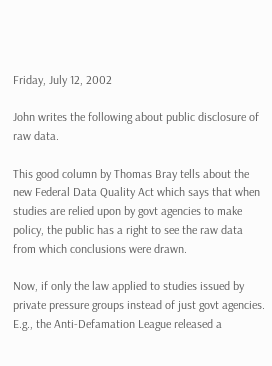Friday, July 12, 2002

John writes the following about public disclosure of raw data.

This good column by Thomas Bray tells about the new Federal Data Quality Act which says that when studies are relied upon by govt agencies to make policy, the public has a right to see the raw data from which conclusions were drawn.

Now, if only the law applied to studies issued by private pressure groups instead of just govt agencies. E.g., the Anti-Defamation League released a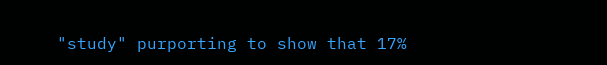"study" purporting to show that 17%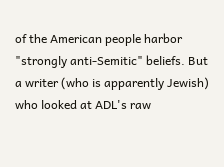of the American people harbor "strongly anti-Semitic" beliefs. But a writer (who is apparently Jewish) who looked at ADL's raw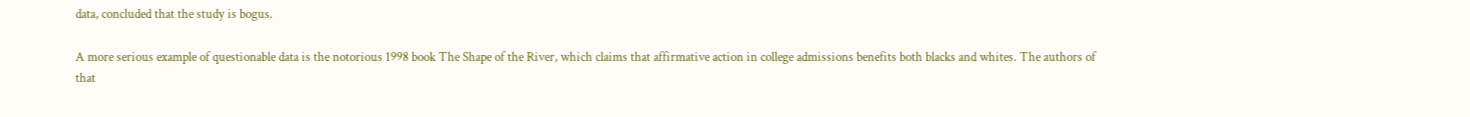data, concluded that the study is bogus.

A more serious example of questionable data is the notorious 1998 book The Shape of the River, which claims that affirmative action in college admissions benefits both blacks and whites. The authors of that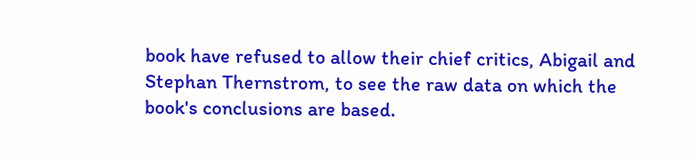book have refused to allow their chief critics, Abigail and Stephan Thernstrom, to see the raw data on which the book's conclusions are based.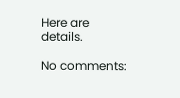Here are details.

No comments: